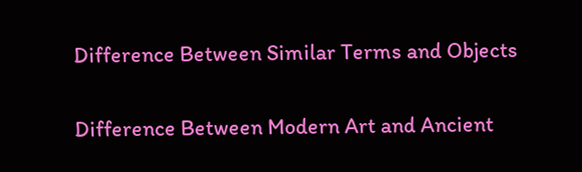Difference Between Similar Terms and Objects

Difference Between Modern Art and Ancient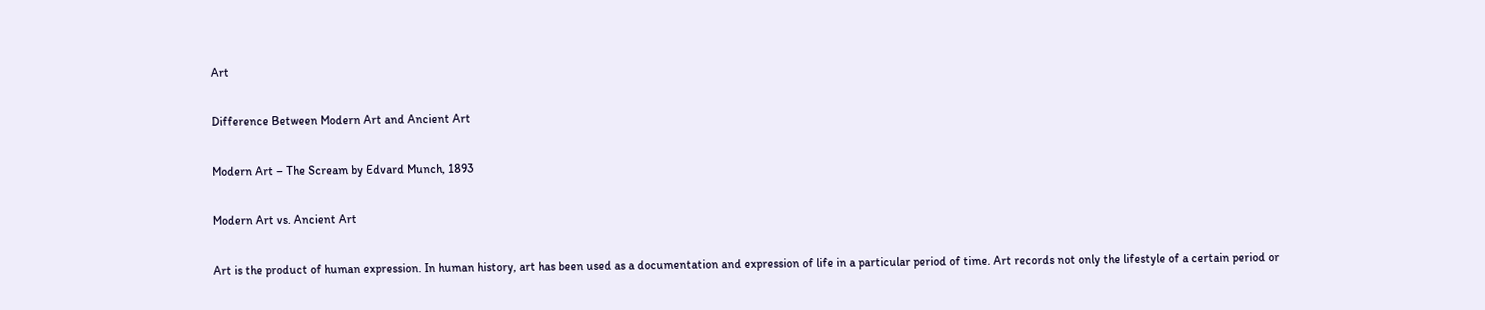Art

Difference Between Modern Art and Ancient Art

Modern Art – The Scream by Edvard Munch, 1893

Modern Art vs. Ancient Art

Art is the product of human expression. In human history, art has been used as a documentation and expression of life in a particular period of time. Art records not only the lifestyle of a certain period or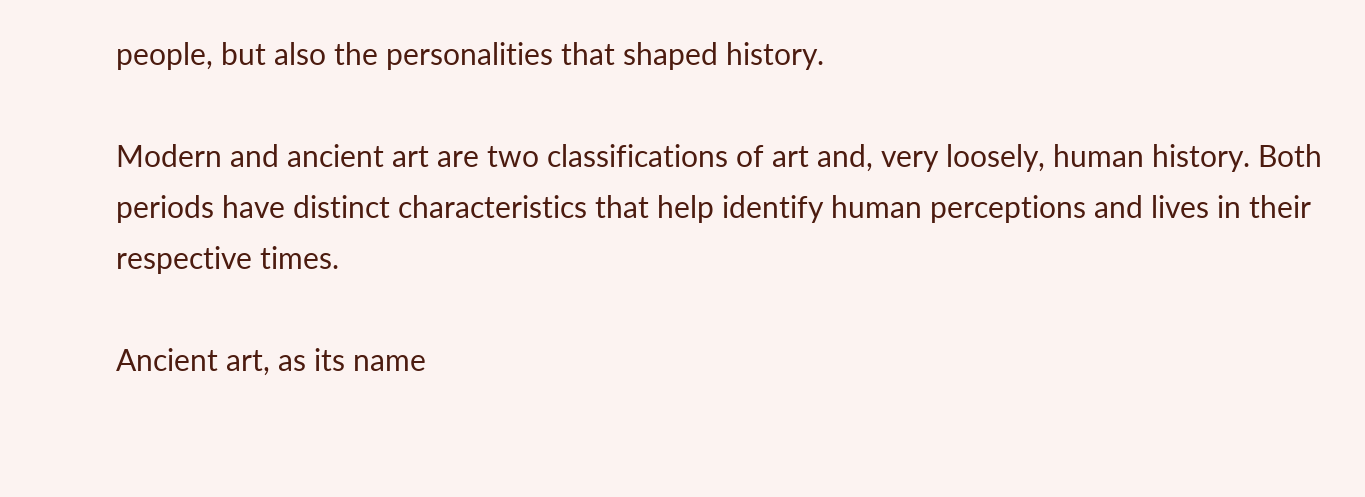people, but also the personalities that shaped history.

Modern and ancient art are two classifications of art and, very loosely, human history. Both periods have distinct characteristics that help identify human perceptions and lives in their respective times.

Ancient art, as its name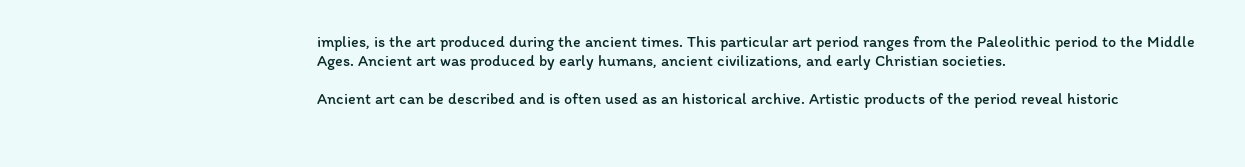implies, is the art produced during the ancient times. This particular art period ranges from the Paleolithic period to the Middle Ages. Ancient art was produced by early humans, ancient civilizations, and early Christian societies.

Ancient art can be described and is often used as an historical archive. Artistic products of the period reveal historic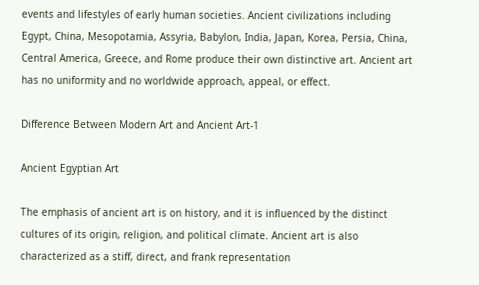events and lifestyles of early human societies. Ancient civilizations including Egypt, China, Mesopotamia, Assyria, Babylon, India, Japan, Korea, Persia, China, Central America, Greece, and Rome produce their own distinctive art. Ancient art has no uniformity and no worldwide approach, appeal, or effect.

Difference Between Modern Art and Ancient Art-1

Ancient Egyptian Art

The emphasis of ancient art is on history, and it is influenced by the distinct cultures of its origin, religion, and political climate. Ancient art is also characterized as a stiff, direct, and frank representation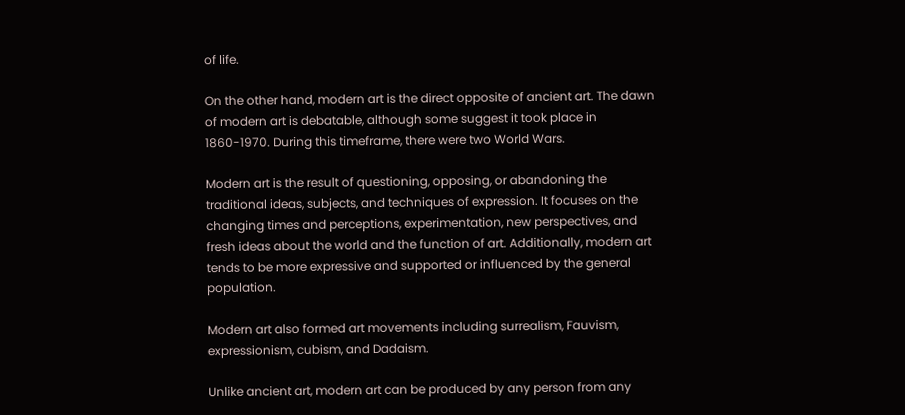of life.

On the other hand, modern art is the direct opposite of ancient art. The dawn of modern art is debatable, although some suggest it took place in 1860-1970. During this timeframe, there were two World Wars.

Modern art is the result of questioning, opposing, or abandoning the traditional ideas, subjects, and techniques of expression. It focuses on the changing times and perceptions, experimentation, new perspectives, and fresh ideas about the world and the function of art. Additionally, modern art tends to be more expressive and supported or influenced by the general population.

Modern art also formed art movements including surrealism, Fauvism, expressionism, cubism, and Dadaism.

Unlike ancient art, modern art can be produced by any person from any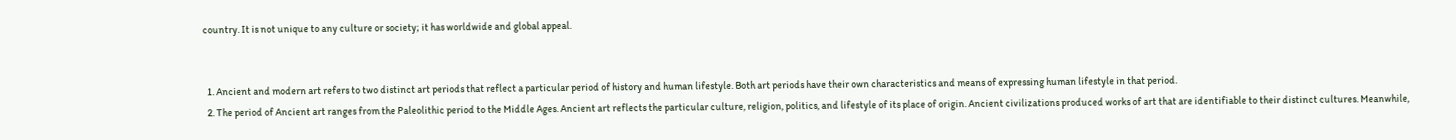country. It is not unique to any culture or society; it has worldwide and global appeal.


  1. Ancient and modern art refers to two distinct art periods that reflect a particular period of history and human lifestyle. Both art periods have their own characteristics and means of expressing human lifestyle in that period.
  2. The period of Ancient art ranges from the Paleolithic period to the Middle Ages. Ancient art reflects the particular culture, religion, politics, and lifestyle of its place of origin. Ancient civilizations produced works of art that are identifiable to their distinct cultures. Meanwhile,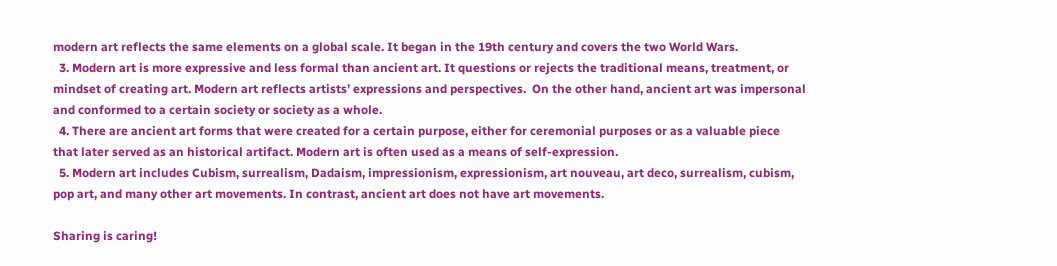modern art reflects the same elements on a global scale. It began in the 19th century and covers the two World Wars.
  3. Modern art is more expressive and less formal than ancient art. It questions or rejects the traditional means, treatment, or mindset of creating art. Modern art reflects artists’ expressions and perspectives.  On the other hand, ancient art was impersonal and conformed to a certain society or society as a whole.
  4. There are ancient art forms that were created for a certain purpose, either for ceremonial purposes or as a valuable piece that later served as an historical artifact. Modern art is often used as a means of self-expression.
  5. Modern art includes Cubism, surrealism, Dadaism, impressionism, expressionism, art nouveau, art deco, surrealism, cubism, pop art, and many other art movements. In contrast, ancient art does not have art movements.

Sharing is caring!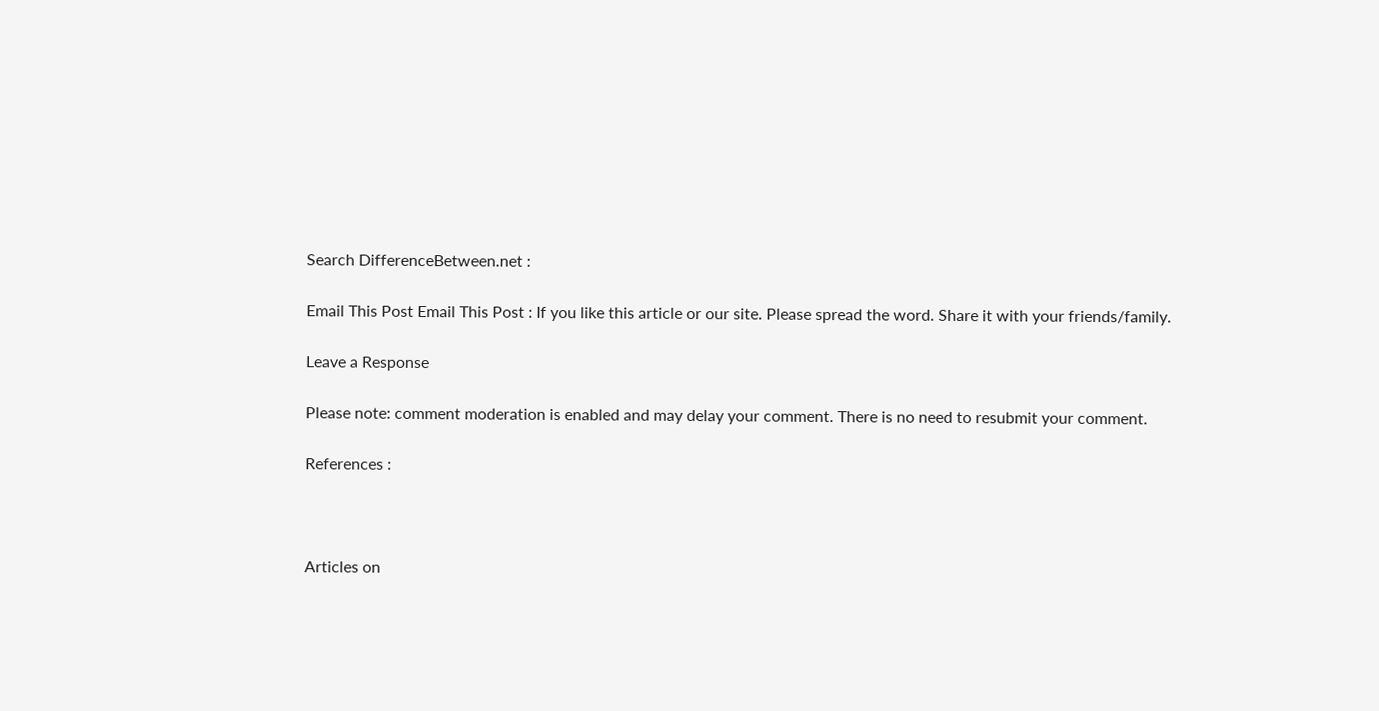Search DifferenceBetween.net :

Email This Post Email This Post : If you like this article or our site. Please spread the word. Share it with your friends/family.

Leave a Response

Please note: comment moderation is enabled and may delay your comment. There is no need to resubmit your comment.

References :



Articles on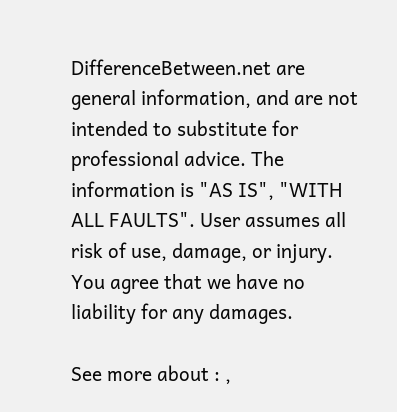DifferenceBetween.net are general information, and are not intended to substitute for professional advice. The information is "AS IS", "WITH ALL FAULTS". User assumes all risk of use, damage, or injury. You agree that we have no liability for any damages.

See more about : ,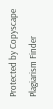Protected by Copyscape Plagiarism Finder